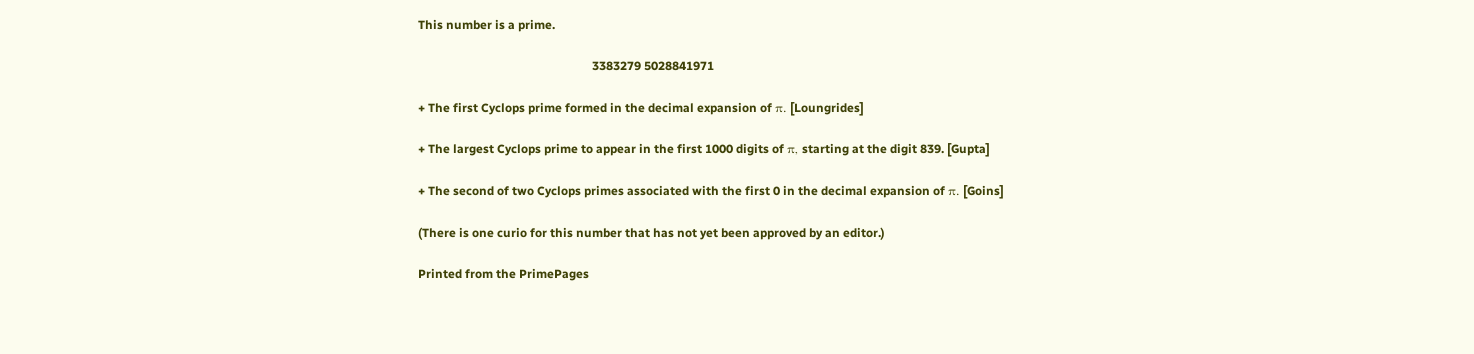This number is a prime.

                                                          3383279 5028841971

+ The first Cyclops prime formed in the decimal expansion of π. [Loungrides]

+ The largest Cyclops prime to appear in the first 1000 digits of π, starting at the digit 839. [Gupta]

+ The second of two Cyclops primes associated with the first 0 in the decimal expansion of π. [Goins]

(There is one curio for this number that has not yet been approved by an editor.)

Printed from the PrimePages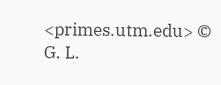<primes.utm.edu> © G. L.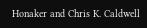Honaker and Chris K. Caldwell